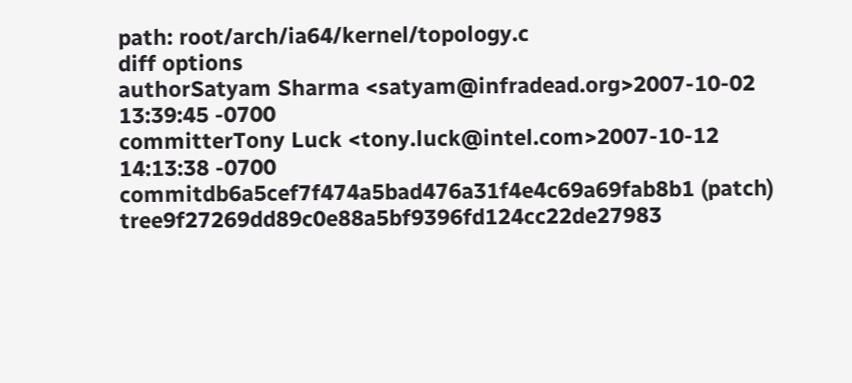path: root/arch/ia64/kernel/topology.c
diff options
authorSatyam Sharma <satyam@infradead.org>2007-10-02 13:39:45 -0700
committerTony Luck <tony.luck@intel.com>2007-10-12 14:13:38 -0700
commitdb6a5cef7f474a5bad476a31f4e4c69a69fab8b1 (patch)
tree9f27269dd89c0e88a5bf9396fd124cc22de27983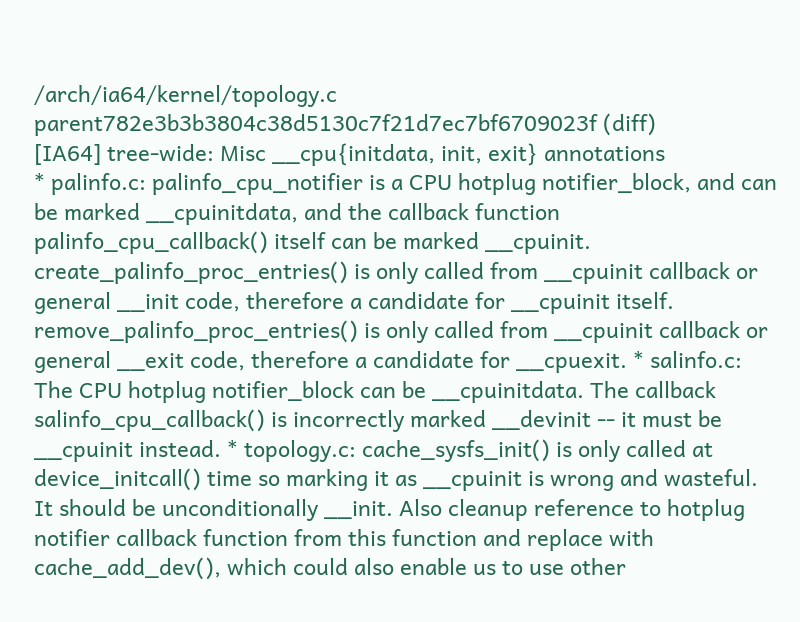/arch/ia64/kernel/topology.c
parent782e3b3b3804c38d5130c7f21d7ec7bf6709023f (diff)
[IA64] tree-wide: Misc __cpu{initdata, init, exit} annotations
* palinfo.c: palinfo_cpu_notifier is a CPU hotplug notifier_block, and can be marked __cpuinitdata, and the callback function palinfo_cpu_callback() itself can be marked __cpuinit. create_palinfo_proc_entries() is only called from __cpuinit callback or general __init code, therefore a candidate for __cpuinit itself. remove_palinfo_proc_entries() is only called from __cpuinit callback or general __exit code, therefore a candidate for __cpuexit. * salinfo.c: The CPU hotplug notifier_block can be __cpuinitdata. The callback salinfo_cpu_callback() is incorrectly marked __devinit -- it must be __cpuinit instead. * topology.c: cache_sysfs_init() is only called at device_initcall() time so marking it as __cpuinit is wrong and wasteful. It should be unconditionally __init. Also cleanup reference to hotplug notifier callback function from this function and replace with cache_add_dev(), which could also enable us to use other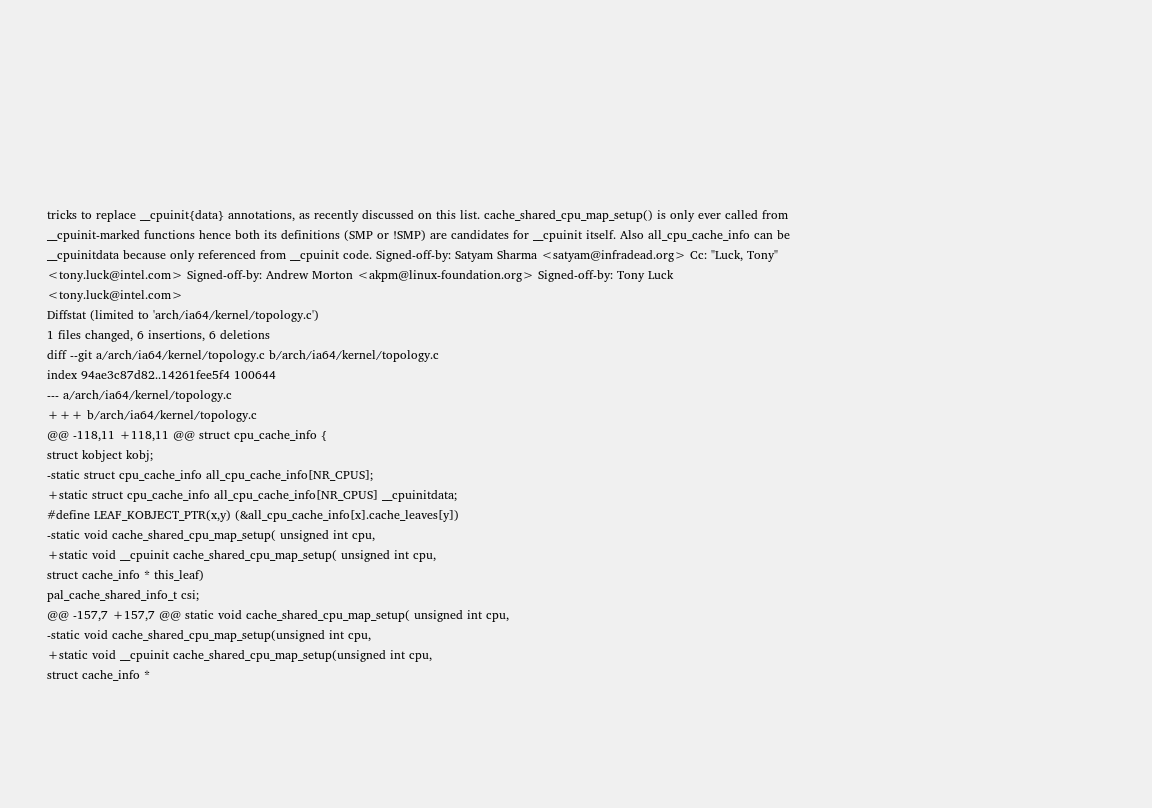tricks to replace __cpuinit{data} annotations, as recently discussed on this list. cache_shared_cpu_map_setup() is only ever called from __cpuinit-marked functions hence both its definitions (SMP or !SMP) are candidates for __cpuinit itself. Also all_cpu_cache_info can be __cpuinitdata because only referenced from __cpuinit code. Signed-off-by: Satyam Sharma <satyam@infradead.org> Cc: "Luck, Tony" <tony.luck@intel.com> Signed-off-by: Andrew Morton <akpm@linux-foundation.org> Signed-off-by: Tony Luck <tony.luck@intel.com>
Diffstat (limited to 'arch/ia64/kernel/topology.c')
1 files changed, 6 insertions, 6 deletions
diff --git a/arch/ia64/kernel/topology.c b/arch/ia64/kernel/topology.c
index 94ae3c87d82..14261fee5f4 100644
--- a/arch/ia64/kernel/topology.c
+++ b/arch/ia64/kernel/topology.c
@@ -118,11 +118,11 @@ struct cpu_cache_info {
struct kobject kobj;
-static struct cpu_cache_info all_cpu_cache_info[NR_CPUS];
+static struct cpu_cache_info all_cpu_cache_info[NR_CPUS] __cpuinitdata;
#define LEAF_KOBJECT_PTR(x,y) (&all_cpu_cache_info[x].cache_leaves[y])
-static void cache_shared_cpu_map_setup( unsigned int cpu,
+static void __cpuinit cache_shared_cpu_map_setup( unsigned int cpu,
struct cache_info * this_leaf)
pal_cache_shared_info_t csi;
@@ -157,7 +157,7 @@ static void cache_shared_cpu_map_setup( unsigned int cpu,
-static void cache_shared_cpu_map_setup(unsigned int cpu,
+static void __cpuinit cache_shared_cpu_map_setup(unsigned int cpu,
struct cache_info *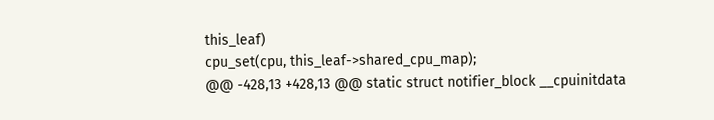this_leaf)
cpu_set(cpu, this_leaf->shared_cpu_map);
@@ -428,13 +428,13 @@ static struct notifier_block __cpuinitdata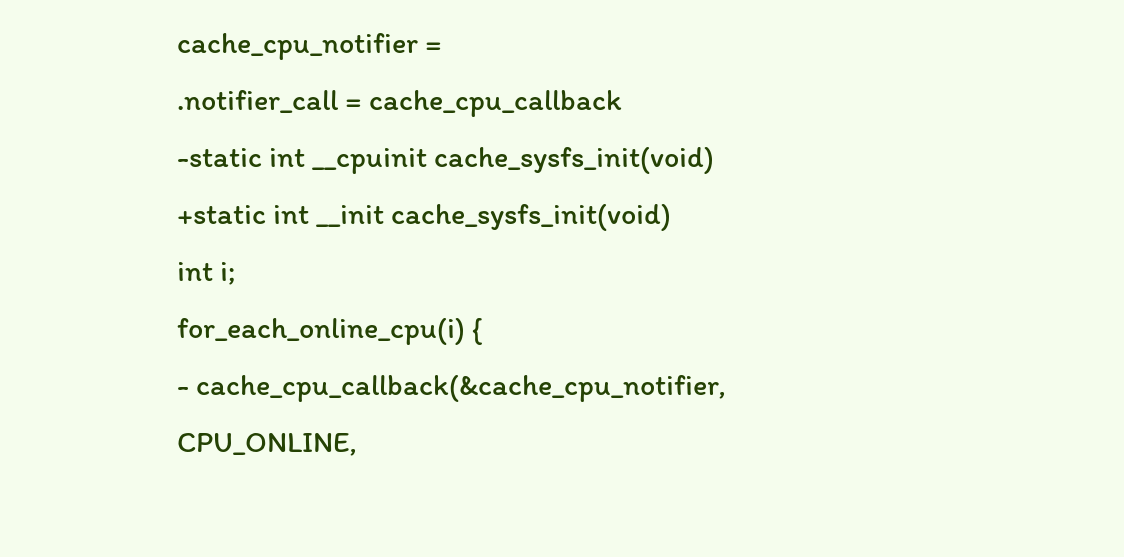cache_cpu_notifier =
.notifier_call = cache_cpu_callback
-static int __cpuinit cache_sysfs_init(void)
+static int __init cache_sysfs_init(void)
int i;
for_each_online_cpu(i) {
- cache_cpu_callback(&cache_cpu_notifier, CPU_ONLINE,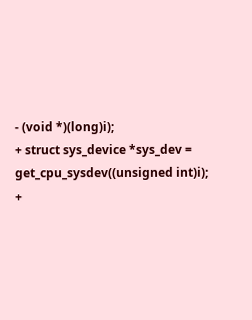- (void *)(long)i);
+ struct sys_device *sys_dev = get_cpu_sysdev((unsigned int)i);
+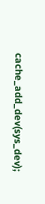cache_add_dev(sys_dev);